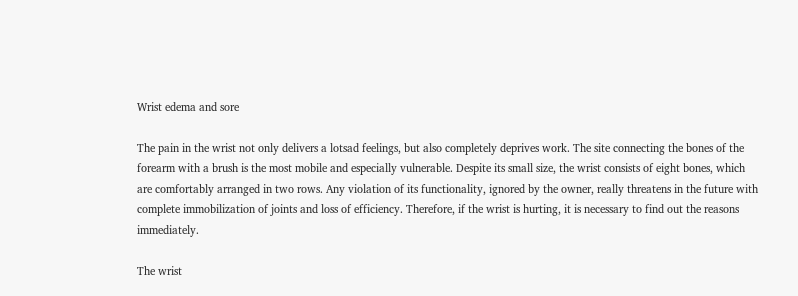Wrist edema and sore

The pain in the wrist not only delivers a lotsad feelings, but also completely deprives work. The site connecting the bones of the forearm with a brush is the most mobile and especially vulnerable. Despite its small size, the wrist consists of eight bones, which are comfortably arranged in two rows. Any violation of its functionality, ignored by the owner, really threatens in the future with complete immobilization of joints and loss of efficiency. Therefore, if the wrist is hurting, it is necessary to find out the reasons immediately.

The wrist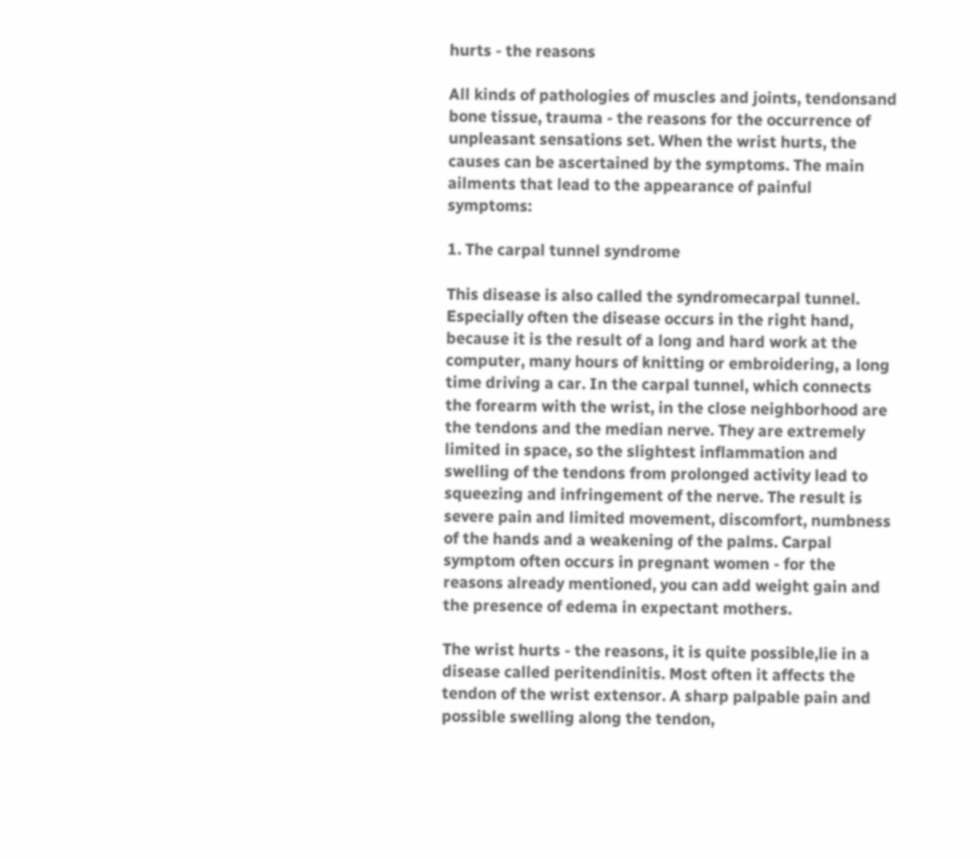hurts - the reasons

All kinds of pathologies of muscles and joints, tendonsand bone tissue, trauma - the reasons for the occurrence of unpleasant sensations set. When the wrist hurts, the causes can be ascertained by the symptoms. The main ailments that lead to the appearance of painful symptoms:

1. The carpal tunnel syndrome

This disease is also called the syndromecarpal tunnel. Especially often the disease occurs in the right hand, because it is the result of a long and hard work at the computer, many hours of knitting or embroidering, a long time driving a car. In the carpal tunnel, which connects the forearm with the wrist, in the close neighborhood are the tendons and the median nerve. They are extremely limited in space, so the slightest inflammation and swelling of the tendons from prolonged activity lead to squeezing and infringement of the nerve. The result is severe pain and limited movement, discomfort, numbness of the hands and a weakening of the palms. Carpal symptom often occurs in pregnant women - for the reasons already mentioned, you can add weight gain and the presence of edema in expectant mothers.

The wrist hurts - the reasons, it is quite possible,lie in a disease called peritendinitis. Most often it affects the tendon of the wrist extensor. A sharp palpable pain and possible swelling along the tendon,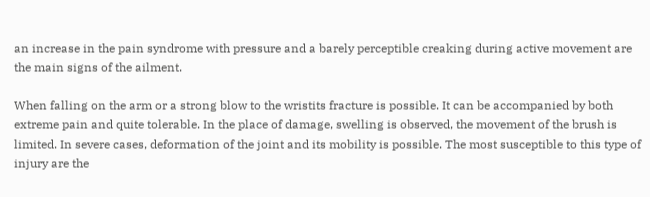an increase in the pain syndrome with pressure and a barely perceptible creaking during active movement are the main signs of the ailment.

When falling on the arm or a strong blow to the wristits fracture is possible. It can be accompanied by both extreme pain and quite tolerable. In the place of damage, swelling is observed, the movement of the brush is limited. In severe cases, deformation of the joint and its mobility is possible. The most susceptible to this type of injury are the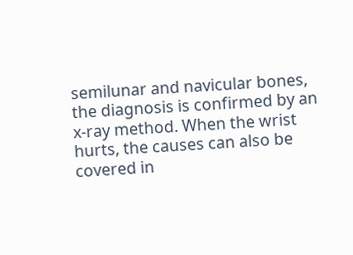semilunar and navicular bones, the diagnosis is confirmed by an x-ray method. When the wrist hurts, the causes can also be covered in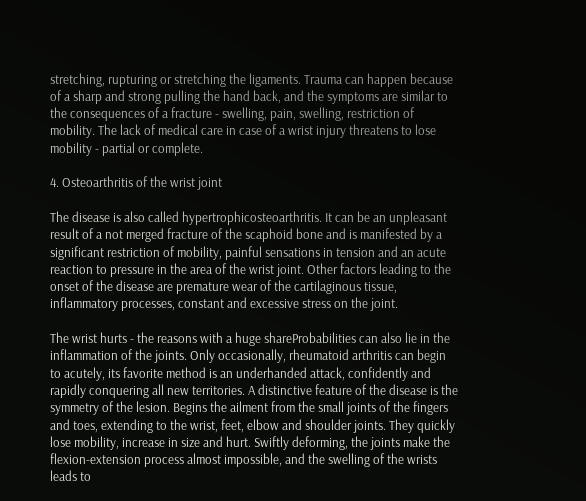stretching, rupturing or stretching the ligaments. Trauma can happen because of a sharp and strong pulling the hand back, and the symptoms are similar to the consequences of a fracture - swelling, pain, swelling, restriction of mobility. The lack of medical care in case of a wrist injury threatens to lose mobility - partial or complete.

4. Osteoarthritis of the wrist joint

The disease is also called hypertrophicosteoarthritis. It can be an unpleasant result of a not merged fracture of the scaphoid bone and is manifested by a significant restriction of mobility, painful sensations in tension and an acute reaction to pressure in the area of the wrist joint. Other factors leading to the onset of the disease are premature wear of the cartilaginous tissue, inflammatory processes, constant and excessive stress on the joint.

The wrist hurts - the reasons with a huge shareProbabilities can also lie in the inflammation of the joints. Only occasionally, rheumatoid arthritis can begin to acutely, its favorite method is an underhanded attack, confidently and rapidly conquering all new territories. A distinctive feature of the disease is the symmetry of the lesion. Begins the ailment from the small joints of the fingers and toes, extending to the wrist, feet, elbow and shoulder joints. They quickly lose mobility, increase in size and hurt. Swiftly deforming, the joints make the flexion-extension process almost impossible, and the swelling of the wrists leads to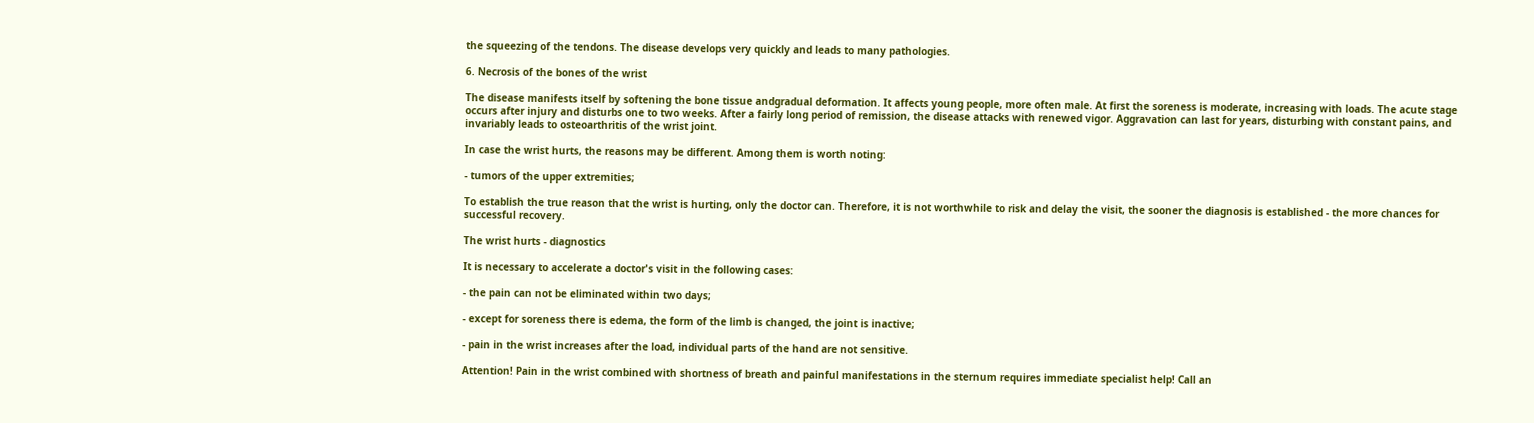the squeezing of the tendons. The disease develops very quickly and leads to many pathologies.

6. Necrosis of the bones of the wrist

The disease manifests itself by softening the bone tissue andgradual deformation. It affects young people, more often male. At first the soreness is moderate, increasing with loads. The acute stage occurs after injury and disturbs one to two weeks. After a fairly long period of remission, the disease attacks with renewed vigor. Aggravation can last for years, disturbing with constant pains, and invariably leads to osteoarthritis of the wrist joint.

In case the wrist hurts, the reasons may be different. Among them is worth noting:

- tumors of the upper extremities;

To establish the true reason that the wrist is hurting, only the doctor can. Therefore, it is not worthwhile to risk and delay the visit, the sooner the diagnosis is established - the more chances for successful recovery.

The wrist hurts - diagnostics

It is necessary to accelerate a doctor's visit in the following cases:

- the pain can not be eliminated within two days;

- except for soreness there is edema, the form of the limb is changed, the joint is inactive;

- pain in the wrist increases after the load, individual parts of the hand are not sensitive.

Attention! Pain in the wrist combined with shortness of breath and painful manifestations in the sternum requires immediate specialist help! Call an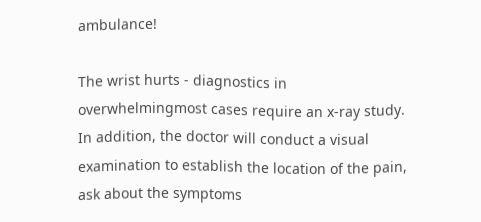ambulance!

The wrist hurts - diagnostics in overwhelmingmost cases require an x-ray study. In addition, the doctor will conduct a visual examination to establish the location of the pain, ask about the symptoms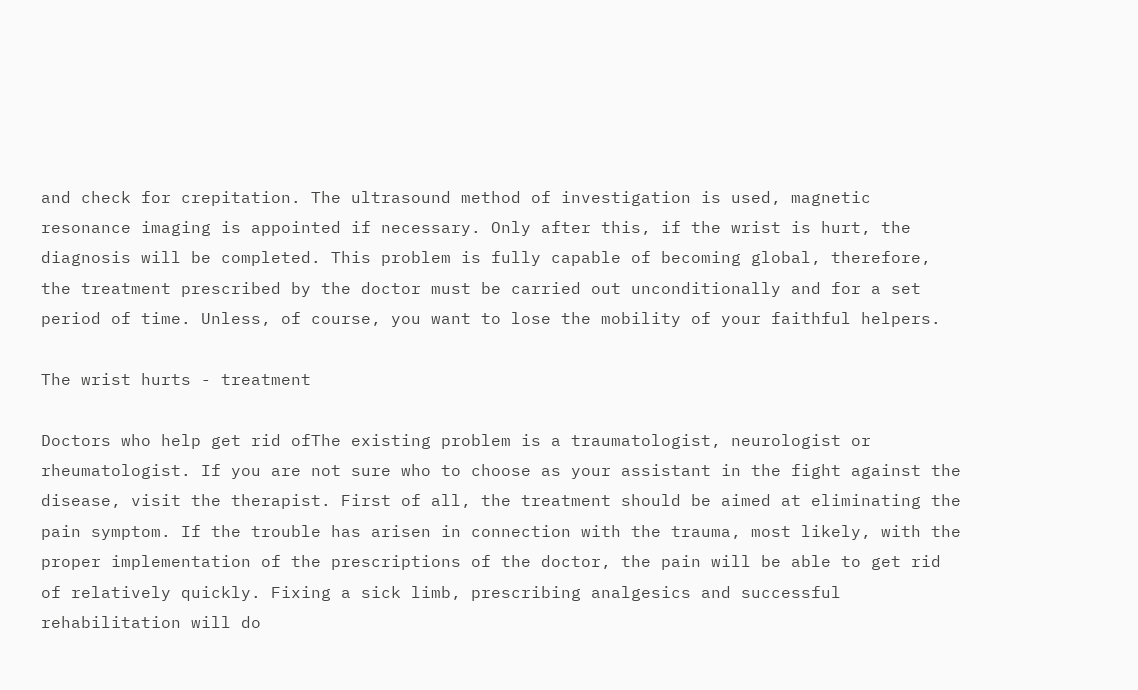and check for crepitation. The ultrasound method of investigation is used, magnetic resonance imaging is appointed if necessary. Only after this, if the wrist is hurt, the diagnosis will be completed. This problem is fully capable of becoming global, therefore, the treatment prescribed by the doctor must be carried out unconditionally and for a set period of time. Unless, of course, you want to lose the mobility of your faithful helpers.

The wrist hurts - treatment

Doctors who help get rid ofThe existing problem is a traumatologist, neurologist or rheumatologist. If you are not sure who to choose as your assistant in the fight against the disease, visit the therapist. First of all, the treatment should be aimed at eliminating the pain symptom. If the trouble has arisen in connection with the trauma, most likely, with the proper implementation of the prescriptions of the doctor, the pain will be able to get rid of relatively quickly. Fixing a sick limb, prescribing analgesics and successful rehabilitation will do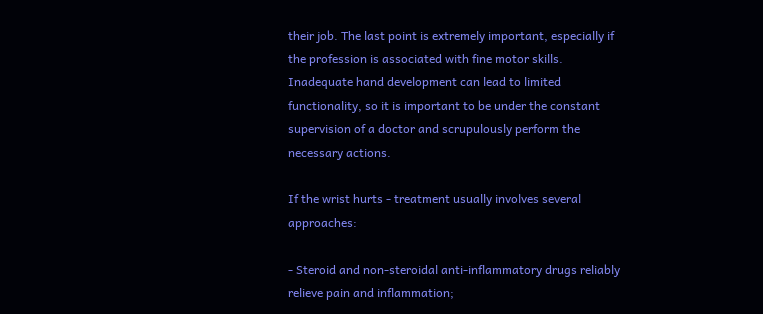their job. The last point is extremely important, especially if the profession is associated with fine motor skills. Inadequate hand development can lead to limited functionality, so it is important to be under the constant supervision of a doctor and scrupulously perform the necessary actions.

If the wrist hurts - treatment usually involves several approaches:

- Steroid and non-steroidal anti-inflammatory drugs reliably relieve pain and inflammation;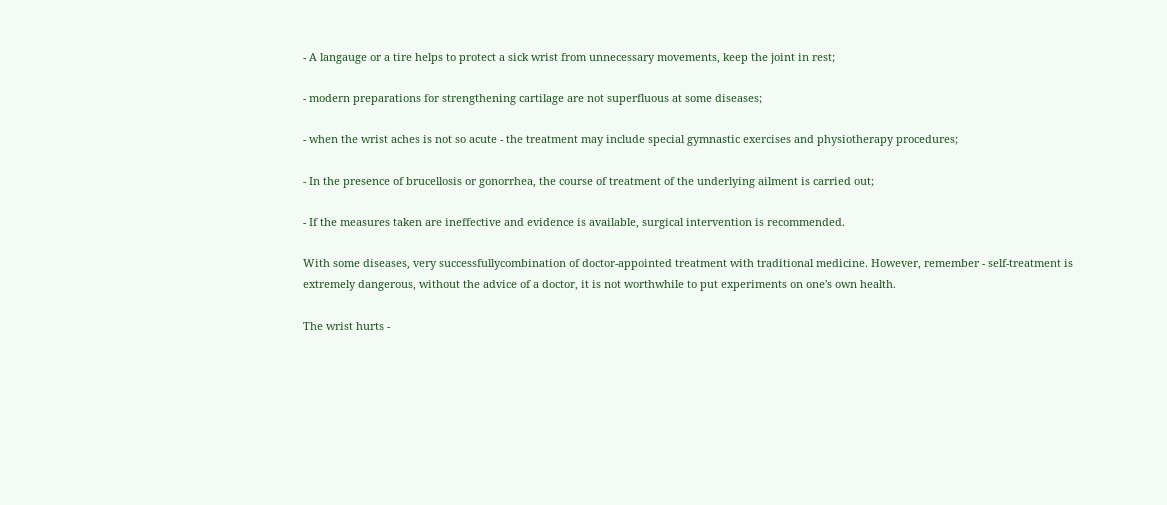- A langauge or a tire helps to protect a sick wrist from unnecessary movements, keep the joint in rest;

- modern preparations for strengthening cartilage are not superfluous at some diseases;

- when the wrist aches is not so acute - the treatment may include special gymnastic exercises and physiotherapy procedures;

- In the presence of brucellosis or gonorrhea, the course of treatment of the underlying ailment is carried out;

- If the measures taken are ineffective and evidence is available, surgical intervention is recommended.

With some diseases, very successfullycombination of doctor-appointed treatment with traditional medicine. However, remember - self-treatment is extremely dangerous, without the advice of a doctor, it is not worthwhile to put experiments on one's own health.

The wrist hurts -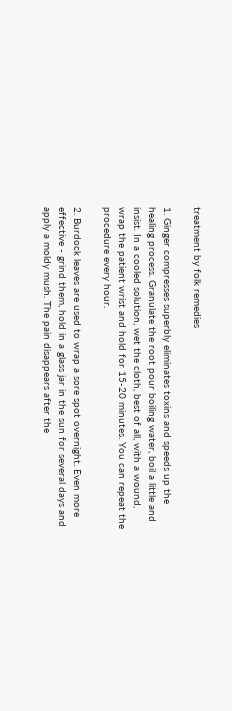treatment by folk remedies

1. Ginger compresses superbly eliminates toxins and speeds up the healing process. Granulate the root pour boiling water, boil a little and insist. In a cooled solution, wet the cloth, best of all, with a wound, wrap the patient wrist and hold for 15-20 minutes. You can repeat the procedure every hour.

2. Burdock leaves are used to wrap a sore spot overnight. Even more effective - grind them, hold in a glass jar in the sun for several days and apply a moldy mush. The pain disappears after the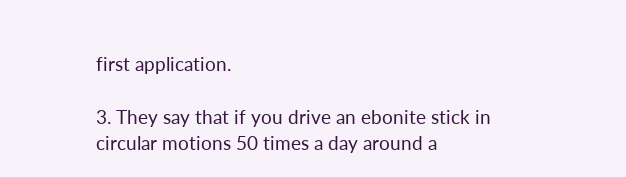first application.

3. They say that if you drive an ebonite stick in circular motions 50 times a day around a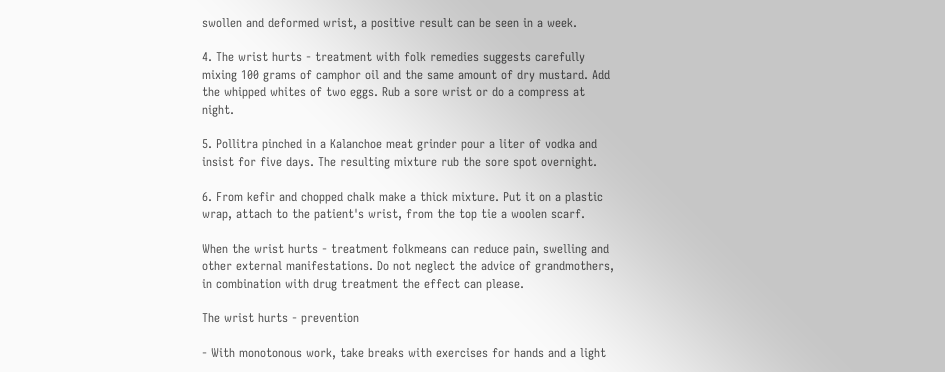swollen and deformed wrist, a positive result can be seen in a week.

4. The wrist hurts - treatment with folk remedies suggests carefully mixing 100 grams of camphor oil and the same amount of dry mustard. Add the whipped whites of two eggs. Rub a sore wrist or do a compress at night.

5. Pollitra pinched in a Kalanchoe meat grinder pour a liter of vodka and insist for five days. The resulting mixture rub the sore spot overnight.

6. From kefir and chopped chalk make a thick mixture. Put it on a plastic wrap, attach to the patient's wrist, from the top tie a woolen scarf.

When the wrist hurts - treatment folkmeans can reduce pain, swelling and other external manifestations. Do not neglect the advice of grandmothers, in combination with drug treatment the effect can please.

The wrist hurts - prevention

- With monotonous work, take breaks with exercises for hands and a light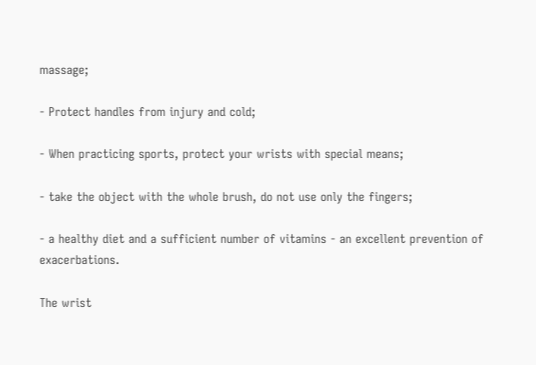massage;

- Protect handles from injury and cold;

- When practicing sports, protect your wrists with special means;

- take the object with the whole brush, do not use only the fingers;

- a healthy diet and a sufficient number of vitamins - an excellent prevention of exacerbations.

The wrist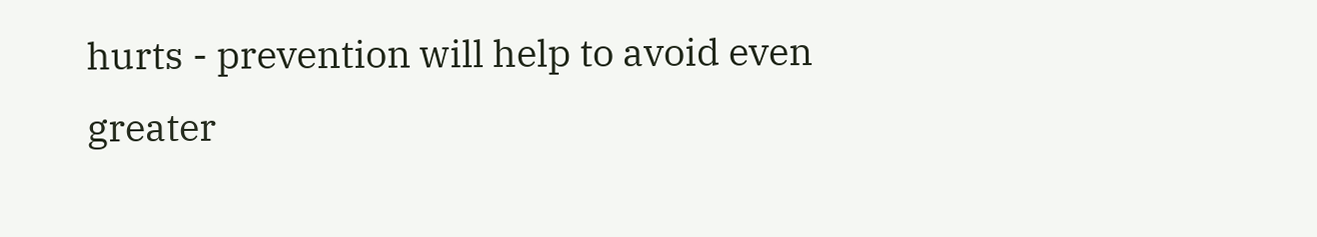hurts - prevention will help to avoid even greater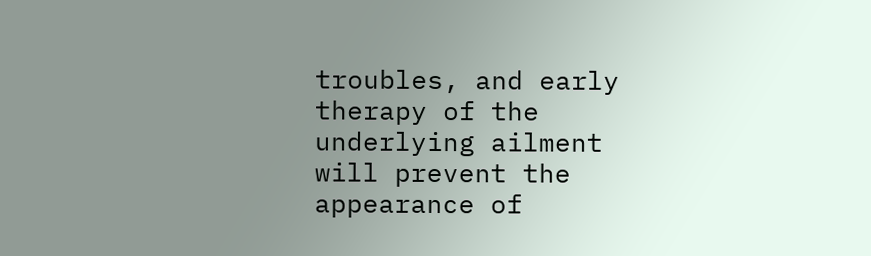troubles, and early therapy of the underlying ailment will prevent the appearance of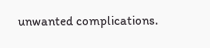unwanted complications.